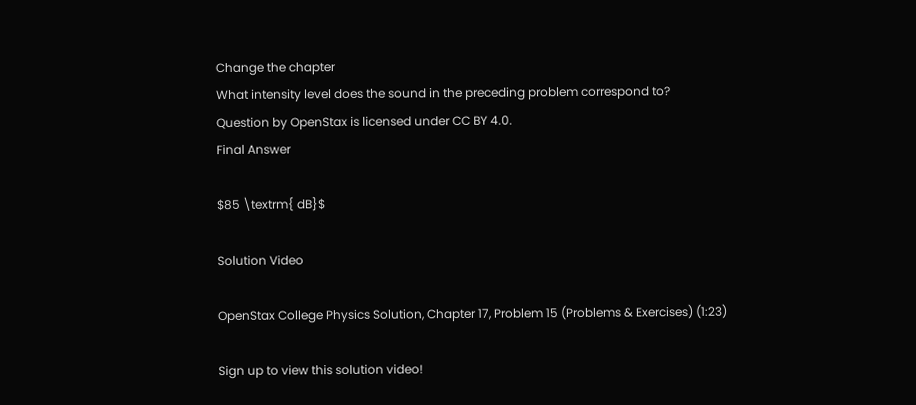Change the chapter
What intensity level does the sound in the preceding problem correspond to?
Question by OpenStax is licensed under CC BY 4.0.
Final Answer

$85 \textrm{ dB}$

Solution Video

OpenStax College Physics Solution, Chapter 17, Problem 15 (Problems & Exercises) (1:23)

Sign up to view this solution video!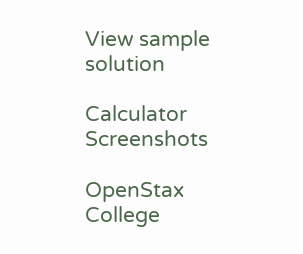View sample solution

Calculator Screenshots

OpenStax College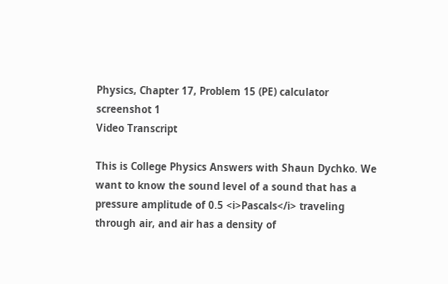Physics, Chapter 17, Problem 15 (PE) calculator screenshot 1
Video Transcript

This is College Physics Answers with Shaun Dychko. We want to know the sound level of a sound that has a pressure amplitude of 0.5 <i>Pascals</i> traveling through air, and air has a density of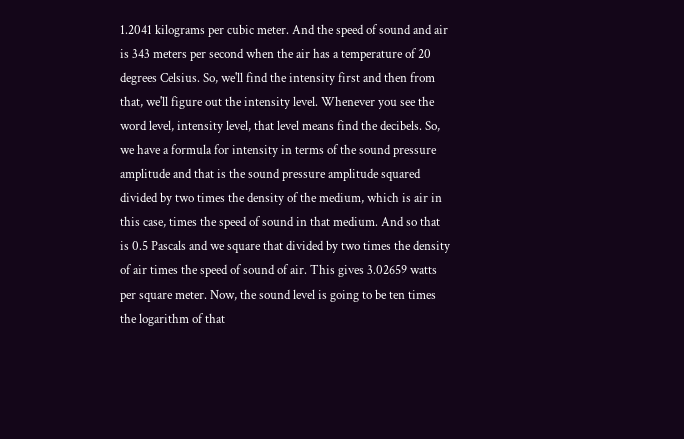1.2041 kilograms per cubic meter. And the speed of sound and air is 343 meters per second when the air has a temperature of 20 degrees Celsius. So, we'll find the intensity first and then from that, we'll figure out the intensity level. Whenever you see the word level, intensity level, that level means find the decibels. So, we have a formula for intensity in terms of the sound pressure amplitude and that is the sound pressure amplitude squared divided by two times the density of the medium, which is air in this case, times the speed of sound in that medium. And so that is 0.5 Pascals and we square that divided by two times the density of air times the speed of sound of air. This gives 3.02659 watts per square meter. Now, the sound level is going to be ten times the logarithm of that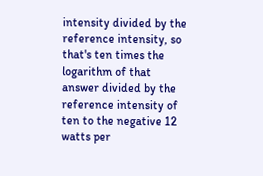intensity divided by the reference intensity, so that's ten times the logarithm of that answer divided by the reference intensity of ten to the negative 12 watts per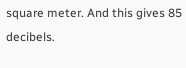square meter. And this gives 85 decibels.